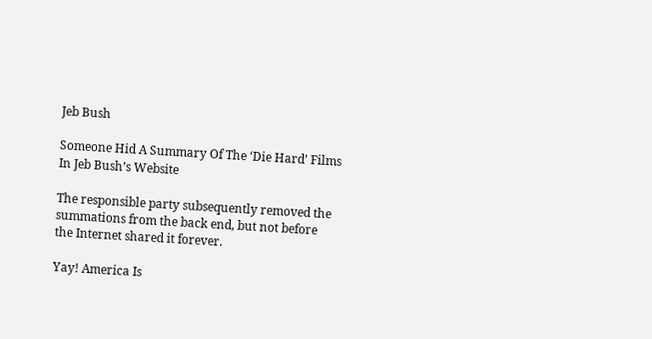Jeb Bush

Someone Hid A Summary Of The ‘Die Hard’ Films In Jeb Bush’s Website

The responsible party subsequently removed the summations from the back end, but not before the Internet shared it forever.

Yay! America Is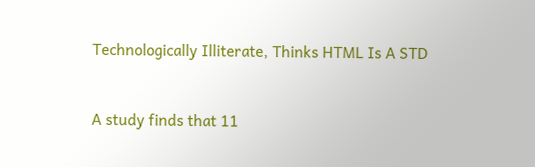Technologically Illiterate, Thinks HTML Is A STD


A study finds that 11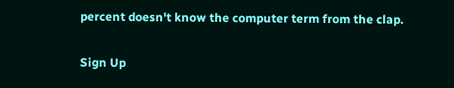percent doesn't know the computer term from the clap.

Sign Up